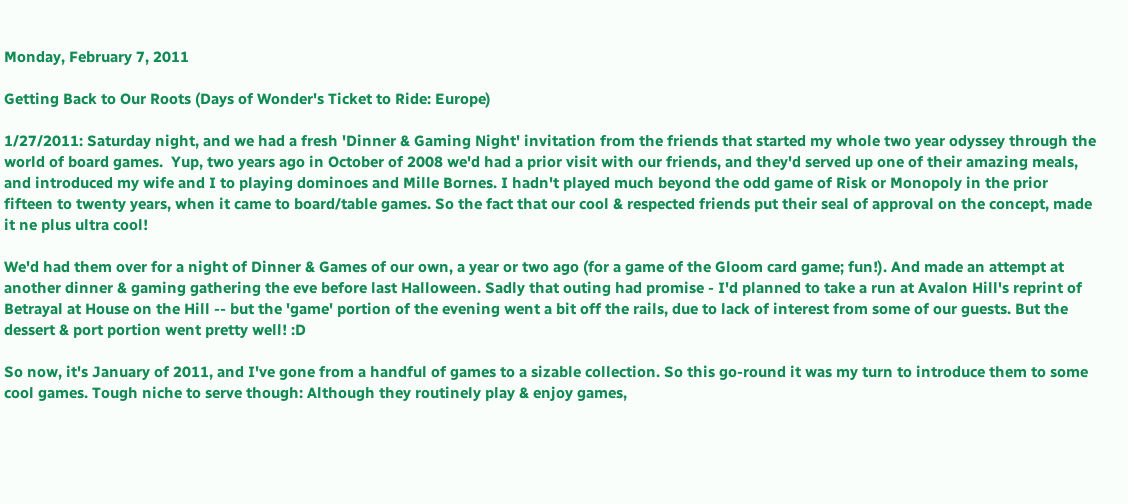Monday, February 7, 2011

Getting Back to Our Roots (Days of Wonder's Ticket to Ride: Europe)

1/27/2011: Saturday night, and we had a fresh 'Dinner & Gaming Night' invitation from the friends that started my whole two year odyssey through the world of board games.  Yup, two years ago in October of 2008 we'd had a prior visit with our friends, and they'd served up one of their amazing meals, and introduced my wife and I to playing dominoes and Mille Bornes. I hadn't played much beyond the odd game of Risk or Monopoly in the prior fifteen to twenty years, when it came to board/table games. So the fact that our cool & respected friends put their seal of approval on the concept, made it ne plus ultra cool!

We'd had them over for a night of Dinner & Games of our own, a year or two ago (for a game of the Gloom card game; fun!). And made an attempt at another dinner & gaming gathering the eve before last Halloween. Sadly that outing had promise - I'd planned to take a run at Avalon Hill's reprint of Betrayal at House on the Hill -- but the 'game' portion of the evening went a bit off the rails, due to lack of interest from some of our guests. But the dessert & port portion went pretty well! :D

So now, it's January of 2011, and I've gone from a handful of games to a sizable collection. So this go-round it was my turn to introduce them to some cool games. Tough niche to serve though: Although they routinely play & enjoy games,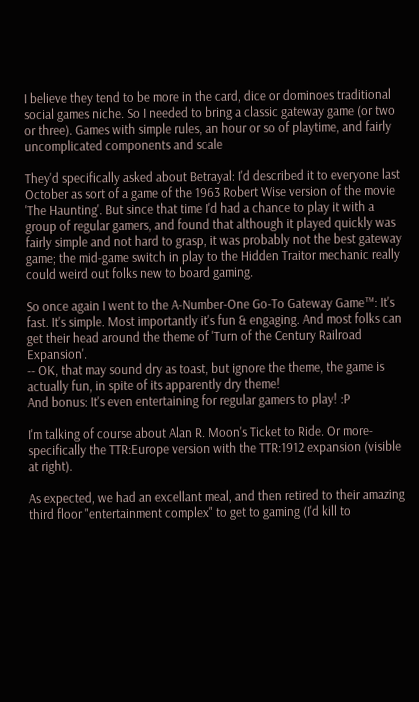I believe they tend to be more in the card, dice or dominoes traditional social games niche. So I needed to bring a classic gateway game (or two or three). Games with simple rules, an hour or so of playtime, and fairly uncomplicated components and scale

They'd specifically asked about Betrayal: I'd described it to everyone last October as sort of a game of the 1963 Robert Wise version of the movie 'The Haunting'. But since that time I'd had a chance to play it with a group of regular gamers, and found that although it played quickly was fairly simple and not hard to grasp, it was probably not the best gateway game; the mid-game switch in play to the Hidden Traitor mechanic really could weird out folks new to board gaming.

So once again I went to the A-Number-One Go-To Gateway Game™: It's fast. It's simple. Most importantly it's fun & engaging. And most folks can get their head around the theme of 'Turn of the Century Railroad Expansion'.
-- OK, that may sound dry as toast, but ignore the theme, the game is actually fun, in spite of its apparently dry theme!
And bonus: It's even entertaining for regular gamers to play! :P

I'm talking of course about Alan R. Moon's Ticket to Ride. Or more-specifically the TTR:Europe version with the TTR:1912 expansion (visible at right).

As expected, we had an excellant meal, and then retired to their amazing third floor "entertainment complex" to get to gaming (I'd kill to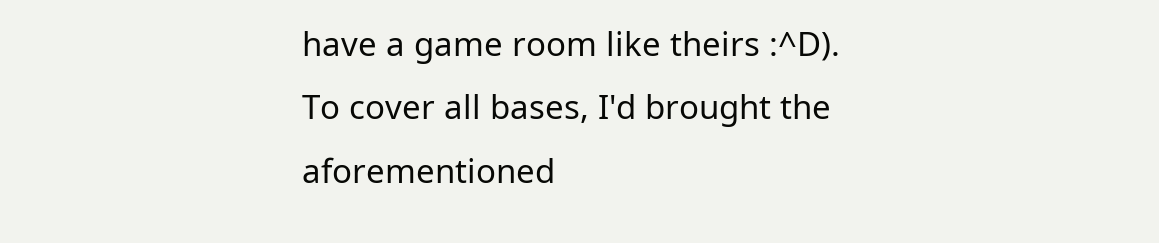have a game room like theirs :^D). To cover all bases, I'd brought the aforementioned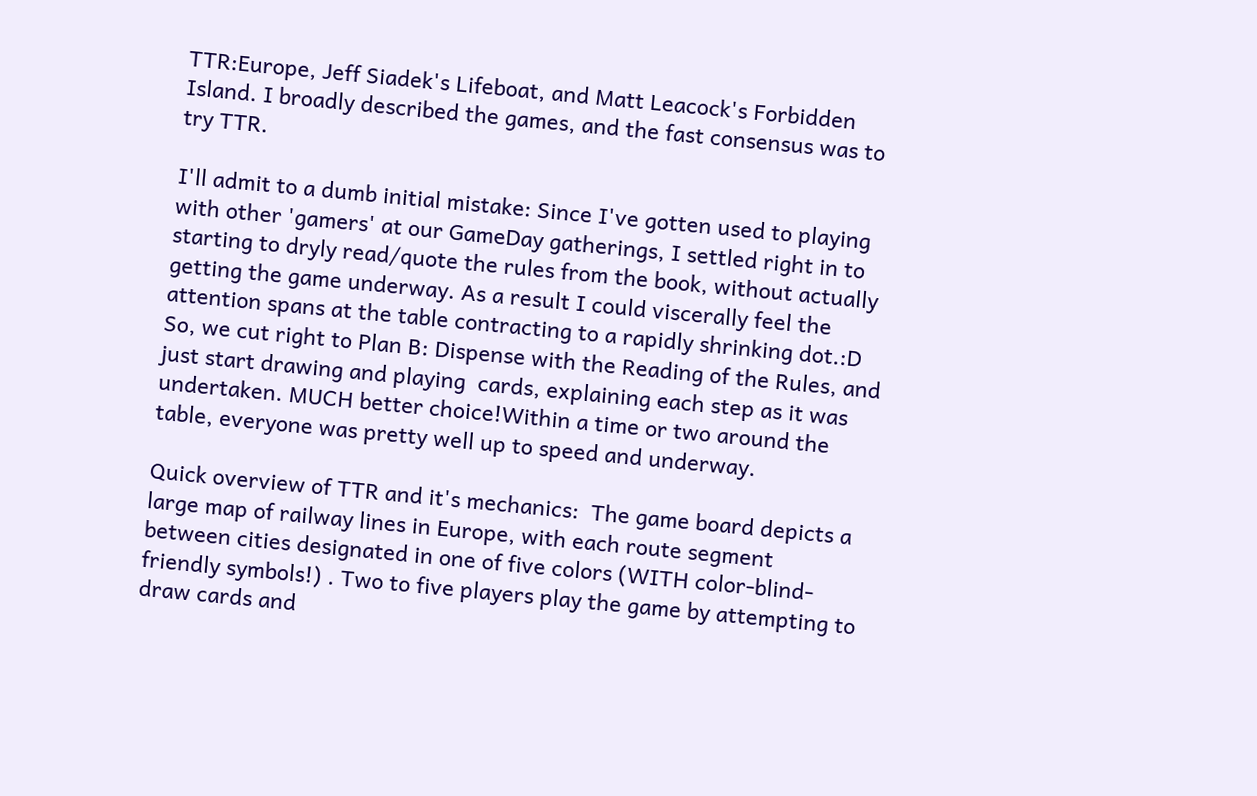TTR:Europe, Jeff Siadek's Lifeboat, and Matt Leacock's Forbidden Island. I broadly described the games, and the fast consensus was to try TTR.

I'll admit to a dumb initial mistake: Since I've gotten used to playing with other 'gamers' at our GameDay gatherings, I settled right in to starting to dryly read/quote the rules from the book, without actually getting the game underway. As a result I could viscerally feel the attention spans at the table contracting to a rapidly shrinking dot.:D So, we cut right to Plan B: Dispense with the Reading of the Rules, and just start drawing and playing  cards, explaining each step as it was undertaken. MUCH better choice!Within a time or two around the table, everyone was pretty well up to speed and underway.

Quick overview of TTR and it's mechanics:  The game board depicts a large map of railway lines in Europe, with each route segment between cities designated in one of five colors (WITH color-blind-friendly symbols!) . Two to five players play the game by attempting to draw cards and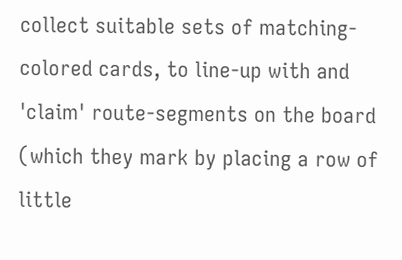collect suitable sets of matching-colored cards, to line-up with and 'claim' route-segments on the board (which they mark by placing a row of little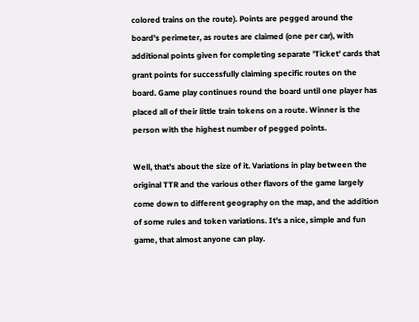colored trains on the route). Points are pegged around the board's perimeter, as routes are claimed (one per car), with additional points given for completing separate 'Ticket' cards that grant points for successfully claiming specific routes on the board. Game play continues round the board until one player has placed all of their little train tokens on a route. Winner is the person with the highest number of pegged points.

Well, that's about the size of it. Variations in play between the original TTR and the various other flavors of the game largely come down to different geography on the map, and the addition of some rules and token variations. It's a nice, simple and fun game, that almost anyone can play.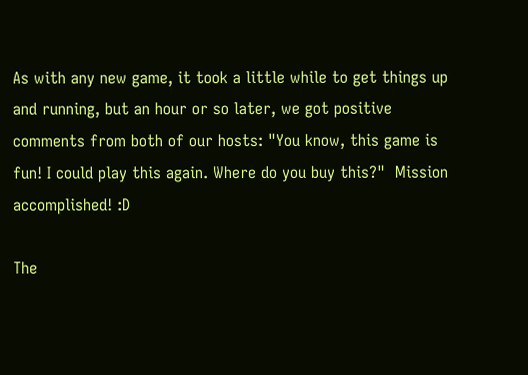As with any new game, it took a little while to get things up and running, but an hour or so later, we got positive comments from both of our hosts: "You know, this game is fun! I could play this again. Where do you buy this?"  Mission accomplished! :D

The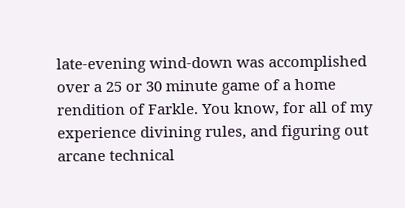late-evening wind-down was accomplished over a 25 or 30 minute game of a home rendition of Farkle. You know, for all of my experience divining rules, and figuring out arcane technical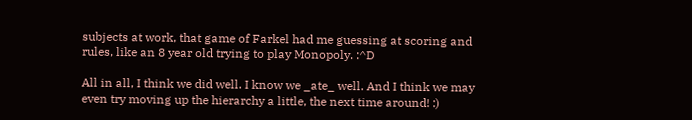subjects at work, that game of Farkel had me guessing at scoring and rules, like an 8 year old trying to play Monopoly. :^D

All in all, I think we did well. I know we _ate_ well. And I think we may even try moving up the hierarchy a little, the next time around! :)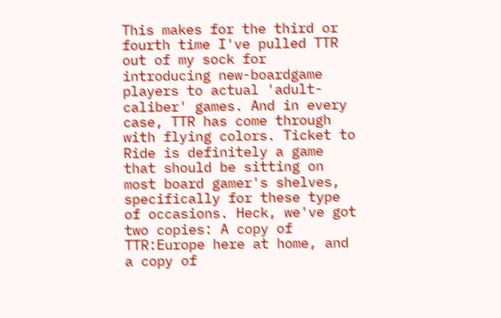This makes for the third or fourth time I've pulled TTR out of my sock for introducing new-boardgame players to actual 'adult-caliber' games. And in every case, TTR has come through with flying colors. Ticket to Ride is definitely a game that should be sitting on most board gamer's shelves, specifically for these type of occasions. Heck, we've got two copies: A copy of TTR:Europe here at home, and a copy of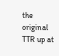the original TTR up at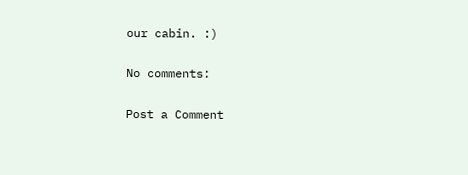our cabin. :)

No comments:

Post a Comment